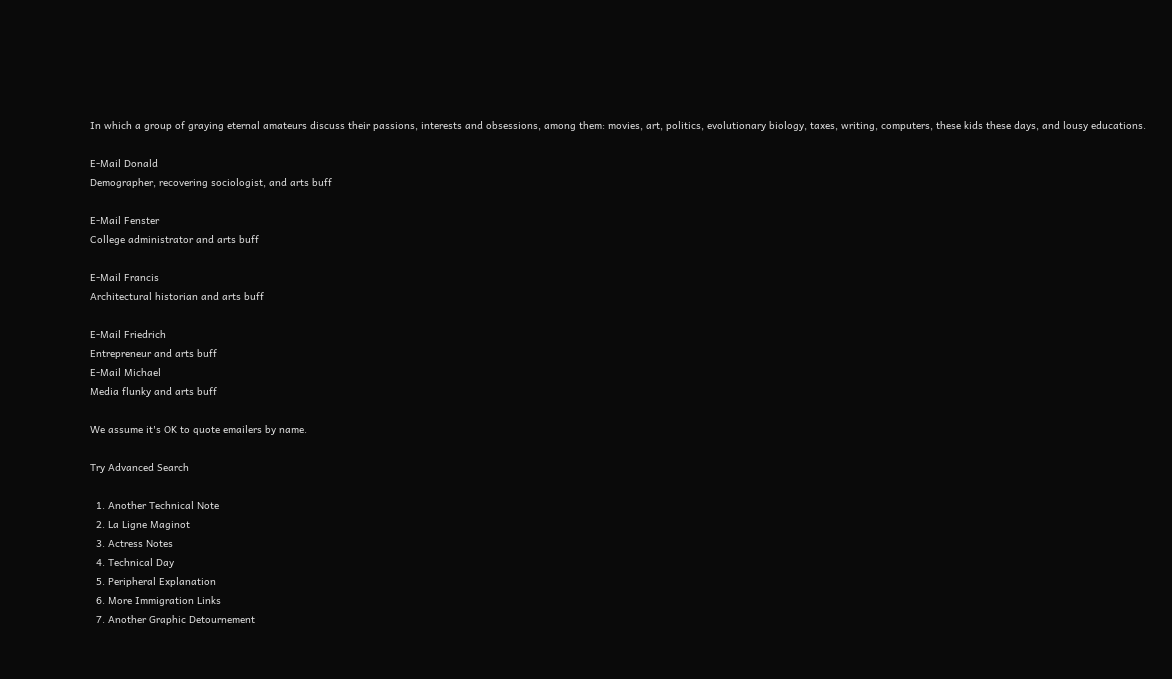In which a group of graying eternal amateurs discuss their passions, interests and obsessions, among them: movies, art, politics, evolutionary biology, taxes, writing, computers, these kids these days, and lousy educations.

E-Mail Donald
Demographer, recovering sociologist, and arts buff

E-Mail Fenster
College administrator and arts buff

E-Mail Francis
Architectural historian and arts buff

E-Mail Friedrich
Entrepreneur and arts buff
E-Mail Michael
Media flunky and arts buff

We assume it's OK to quote emailers by name.

Try Advanced Search

  1. Another Technical Note
  2. La Ligne Maginot
  3. Actress Notes
  4. Technical Day
  5. Peripheral Explanation
  6. More Immigration Links
  7. Another Graphic Detournement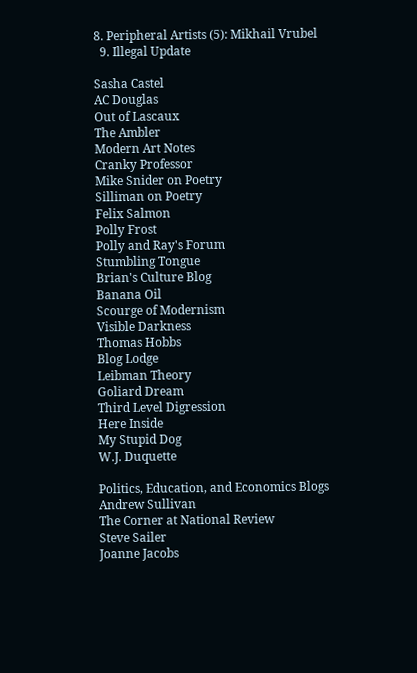8. Peripheral Artists (5): Mikhail Vrubel
  9. Illegal Update

Sasha Castel
AC Douglas
Out of Lascaux
The Ambler
Modern Art Notes
Cranky Professor
Mike Snider on Poetry
Silliman on Poetry
Felix Salmon
Polly Frost
Polly and Ray's Forum
Stumbling Tongue
Brian's Culture Blog
Banana Oil
Scourge of Modernism
Visible Darkness
Thomas Hobbs
Blog Lodge
Leibman Theory
Goliard Dream
Third Level Digression
Here Inside
My Stupid Dog
W.J. Duquette

Politics, Education, and Economics Blogs
Andrew Sullivan
The Corner at National Review
Steve Sailer
Joanne Jacobs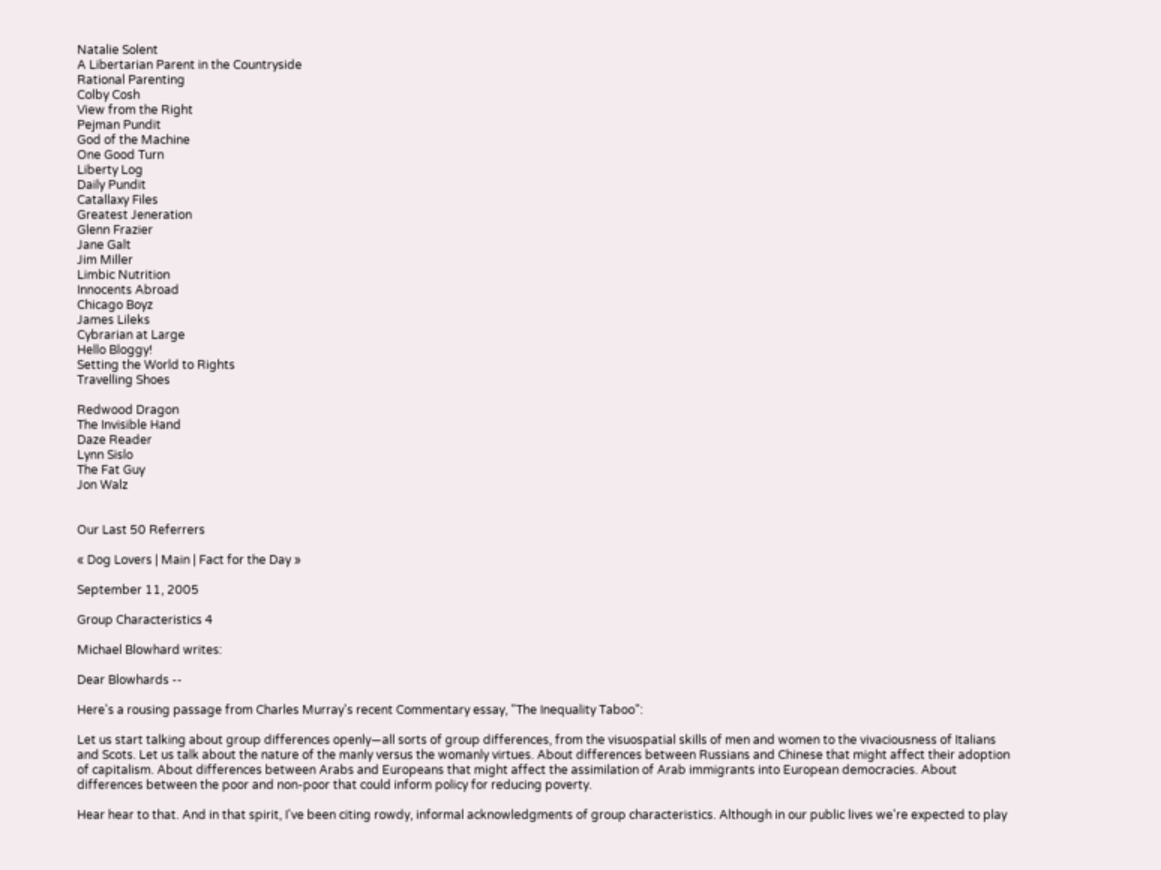Natalie Solent
A Libertarian Parent in the Countryside
Rational Parenting
Colby Cosh
View from the Right
Pejman Pundit
God of the Machine
One Good Turn
Liberty Log
Daily Pundit
Catallaxy Files
Greatest Jeneration
Glenn Frazier
Jane Galt
Jim Miller
Limbic Nutrition
Innocents Abroad
Chicago Boyz
James Lileks
Cybrarian at Large
Hello Bloggy!
Setting the World to Rights
Travelling Shoes

Redwood Dragon
The Invisible Hand
Daze Reader
Lynn Sislo
The Fat Guy
Jon Walz


Our Last 50 Referrers

« Dog Lovers | Main | Fact for the Day »

September 11, 2005

Group Characteristics 4

Michael Blowhard writes:

Dear Blowhards --

Here's a rousing passage from Charles Murray's recent Commentary essay, "The Inequality Taboo":

Let us start talking about group differences openly—all sorts of group differences, from the visuospatial skills of men and women to the vivaciousness of Italians and Scots. Let us talk about the nature of the manly versus the womanly virtues. About differences between Russians and Chinese that might affect their adoption of capitalism. About differences between Arabs and Europeans that might affect the assimilation of Arab immigrants into European democracies. About differences between the poor and non-poor that could inform policy for reducing poverty.

Hear hear to that. And in that spirit, I've been citing rowdy, informal acknowledgments of group characteristics. Although in our public lives we're expected to play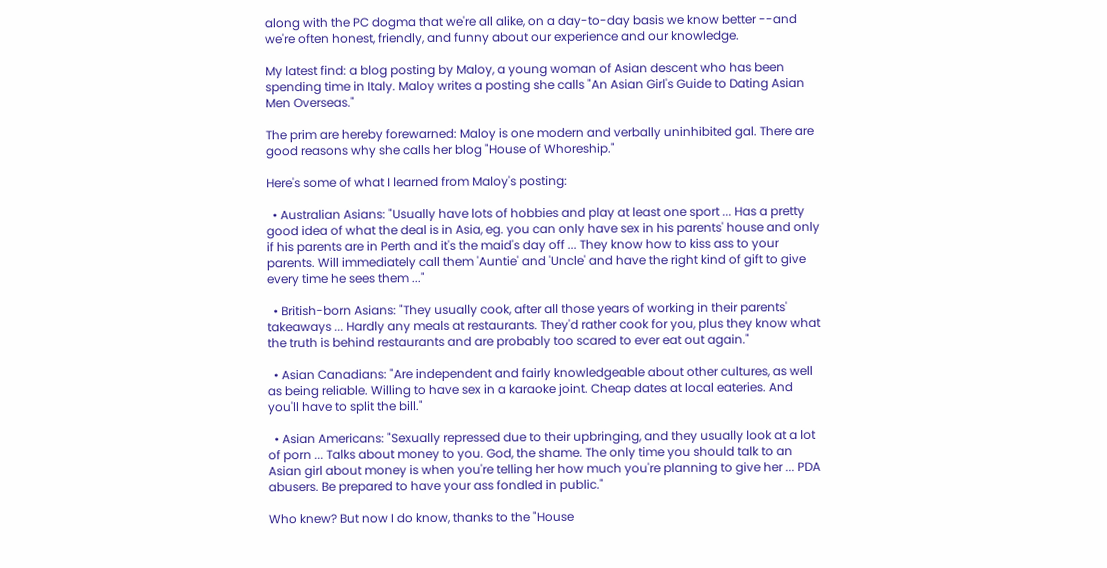along with the PC dogma that we're all alike, on a day-to-day basis we know better --and we're often honest, friendly, and funny about our experience and our knowledge.

My latest find: a blog posting by Maloy, a young woman of Asian descent who has been spending time in Italy. Maloy writes a posting she calls "An Asian Girl's Guide to Dating Asian Men Overseas."

The prim are hereby forewarned: Maloy is one modern and verbally uninhibited gal. There are good reasons why she calls her blog "House of Whoreship."

Here's some of what I learned from Maloy's posting:

  • Australian Asians: "Usually have lots of hobbies and play at least one sport ... Has a pretty good idea of what the deal is in Asia, eg. you can only have sex in his parents' house and only if his parents are in Perth and it's the maid's day off ... They know how to kiss ass to your parents. Will immediately call them 'Auntie' and 'Uncle' and have the right kind of gift to give every time he sees them ..."

  • British-born Asians: "They usually cook, after all those years of working in their parents' takeaways ... Hardly any meals at restaurants. They'd rather cook for you, plus they know what the truth is behind restaurants and are probably too scared to ever eat out again."

  • Asian Canadians: "Are independent and fairly knowledgeable about other cultures, as well as being reliable. Willing to have sex in a karaoke joint. Cheap dates at local eateries. And you'll have to split the bill."

  • Asian Americans: "Sexually repressed due to their upbringing, and they usually look at a lot of porn ... Talks about money to you. God, the shame. The only time you should talk to an Asian girl about money is when you're telling her how much you're planning to give her ... PDA abusers. Be prepared to have your ass fondled in public."

Who knew? But now I do know, thanks to the "House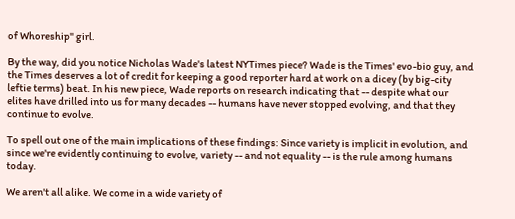of Whoreship" girl.

By the way, did you notice Nicholas Wade's latest NYTimes piece? Wade is the Times' evo-bio guy, and the Times deserves a lot of credit for keeping a good reporter hard at work on a dicey (by big-city leftie terms) beat. In his new piece, Wade reports on research indicating that -- despite what our elites have drilled into us for many decades -- humans have never stopped evolving, and that they continue to evolve.

To spell out one of the main implications of these findings: Since variety is implicit in evolution, and since we're evidently continuing to evolve, variety -- and not equality -- is the rule among humans today.

We aren't all alike. We come in a wide variety of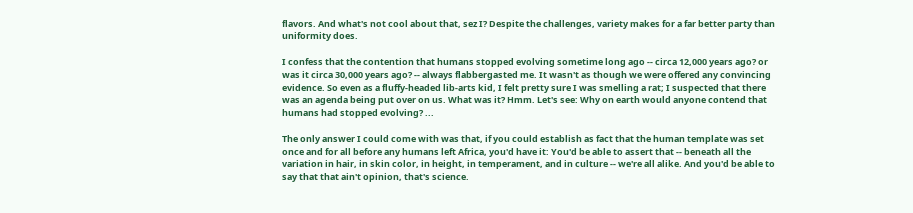flavors. And what's not cool about that, sez I? Despite the challenges, variety makes for a far better party than uniformity does.

I confess that the contention that humans stopped evolving sometime long ago -- circa 12,000 years ago? or was it circa 30,000 years ago? -- always flabbergasted me. It wasn't as though we were offered any convincing evidence. So even as a fluffy-headed lib-arts kid, I felt pretty sure I was smelling a rat; I suspected that there was an agenda being put over on us. What was it? Hmm. Let's see: Why on earth would anyone contend that humans had stopped evolving? ...

The only answer I could come with was that, if you could establish as fact that the human template was set once and for all before any humans left Africa, you'd have it: You'd be able to assert that -- beneath all the variation in hair, in skin color, in height, in temperament, and in culture -- we're all alike. And you'd be able to say that that ain't opinion, that's science.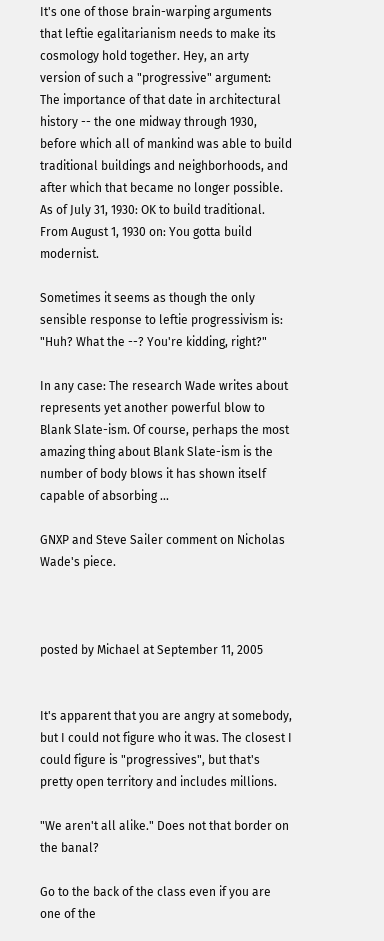It's one of those brain-warping arguments that leftie egalitarianism needs to make its cosmology hold together. Hey, an arty version of such a "progressive" argument: The importance of that date in architectural history -- the one midway through 1930, before which all of mankind was able to build traditional buildings and neighborhoods, and after which that became no longer possible. As of July 31, 1930: OK to build traditional. From August 1, 1930 on: You gotta build modernist.

Sometimes it seems as though the only sensible response to leftie progressivism is: "Huh? What the --? You're kidding, right?"

In any case: The research Wade writes about represents yet another powerful blow to Blank Slate-ism. Of course, perhaps the most amazing thing about Blank Slate-ism is the number of body blows it has shown itself capable of absorbing ...

GNXP and Steve Sailer comment on Nicholas Wade's piece.



posted by Michael at September 11, 2005


It's apparent that you are angry at somebody, but I could not figure who it was. The closest I could figure is "progressives", but that's pretty open territory and includes millions.

"We aren't all alike." Does not that border on the banal?

Go to the back of the class even if you are one of the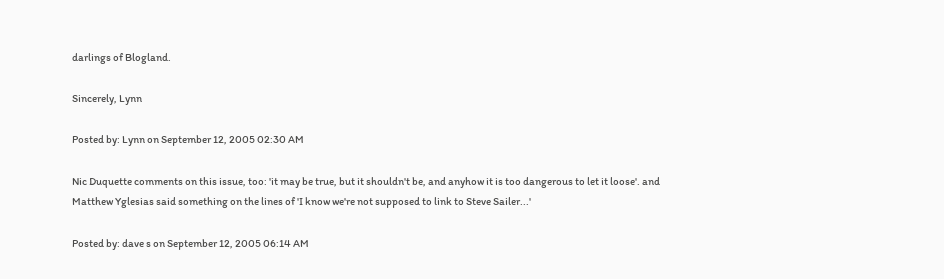darlings of Blogland.

Sincerely, Lynn

Posted by: Lynn on September 12, 2005 02:30 AM

Nic Duquette comments on this issue, too: 'it may be true, but it shouldn't be, and anyhow it is too dangerous to let it loose'. and Matthew Yglesias said something on the lines of 'I know we're not supposed to link to Steve Sailer...'

Posted by: dave s on September 12, 2005 06:14 AM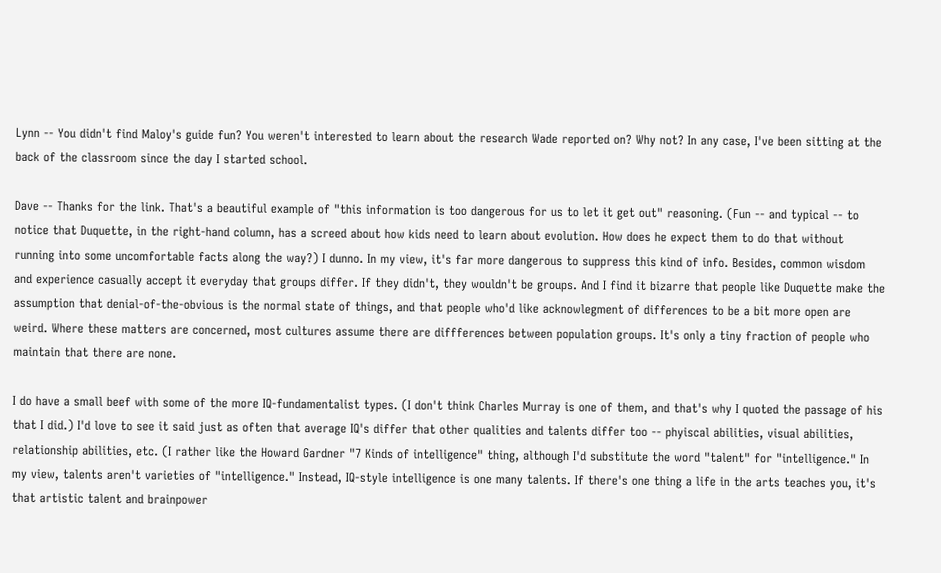Lynn -- You didn't find Maloy's guide fun? You weren't interested to learn about the research Wade reported on? Why not? In any case, I've been sitting at the back of the classroom since the day I started school.

Dave -- Thanks for the link. That's a beautiful example of "this information is too dangerous for us to let it get out" reasoning. (Fun -- and typical -- to notice that Duquette, in the right-hand column, has a screed about how kids need to learn about evolution. How does he expect them to do that without running into some uncomfortable facts along the way?) I dunno. In my view, it's far more dangerous to suppress this kind of info. Besides, common wisdom and experience casually accept it everyday that groups differ. If they didn't, they wouldn't be groups. And I find it bizarre that people like Duquette make the assumption that denial-of-the-obvious is the normal state of things, and that people who'd like acknowlegment of differences to be a bit more open are weird. Where these matters are concerned, most cultures assume there are diffferences between population groups. It's only a tiny fraction of people who maintain that there are none.

I do have a small beef with some of the more IQ-fundamentalist types. (I don't think Charles Murray is one of them, and that's why I quoted the passage of his that I did.) I'd love to see it said just as often that average IQ's differ that other qualities and talents differ too -- phyiscal abilities, visual abilities, relationship abilities, etc. (I rather like the Howard Gardner "7 Kinds of intelligence" thing, although I'd substitute the word "talent" for "intelligence." In my view, talents aren't varieties of "intelligence." Instead, IQ-style intelligence is one many talents. If there's one thing a life in the arts teaches you, it's that artistic talent and brainpower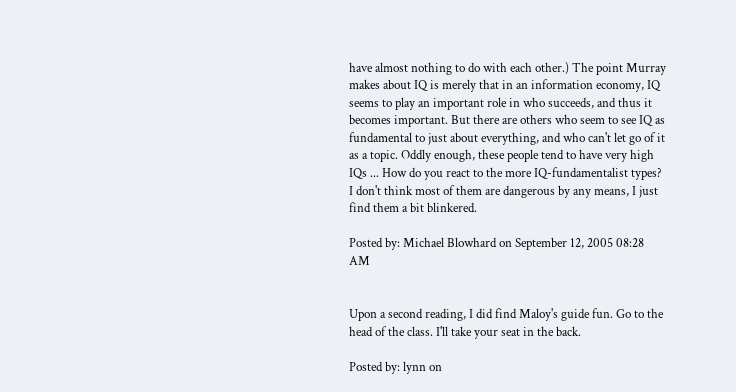have almost nothing to do with each other.) The point Murray makes about IQ is merely that in an information economy, IQ seems to play an important role in who succeeds, and thus it becomes important. But there are others who seem to see IQ as fundamental to just about everything, and who can't let go of it as a topic. Oddly enough, these people tend to have very high IQs ... How do you react to the more IQ-fundamentalist types? I don't think most of them are dangerous by any means, I just find them a bit blinkered.

Posted by: Michael Blowhard on September 12, 2005 08:28 AM


Upon a second reading, I did find Maloy's guide fun. Go to the head of the class. I'll take your seat in the back.

Posted by: lynn on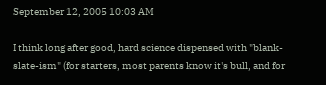September 12, 2005 10:03 AM

I think long after good, hard science dispensed with "blank-slate-ism" (for starters, most parents know it's bull, and for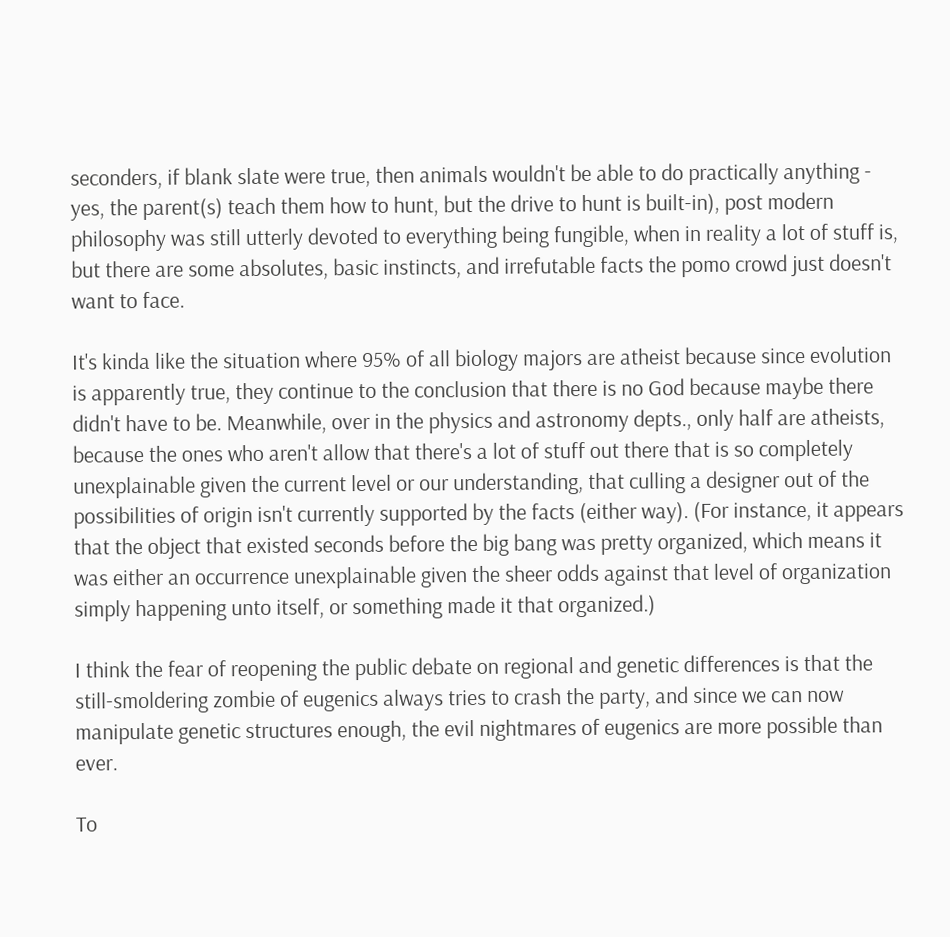seconders, if blank slate were true, then animals wouldn't be able to do practically anything - yes, the parent(s) teach them how to hunt, but the drive to hunt is built-in), post modern philosophy was still utterly devoted to everything being fungible, when in reality a lot of stuff is, but there are some absolutes, basic instincts, and irrefutable facts the pomo crowd just doesn't want to face.

It's kinda like the situation where 95% of all biology majors are atheist because since evolution is apparently true, they continue to the conclusion that there is no God because maybe there didn't have to be. Meanwhile, over in the physics and astronomy depts., only half are atheists, because the ones who aren't allow that there's a lot of stuff out there that is so completely unexplainable given the current level or our understanding, that culling a designer out of the possibilities of origin isn't currently supported by the facts (either way). (For instance, it appears that the object that existed seconds before the big bang was pretty organized, which means it was either an occurrence unexplainable given the sheer odds against that level of organization simply happening unto itself, or something made it that organized.)

I think the fear of reopening the public debate on regional and genetic differences is that the still-smoldering zombie of eugenics always tries to crash the party, and since we can now manipulate genetic structures enough, the evil nightmares of eugenics are more possible than ever.

To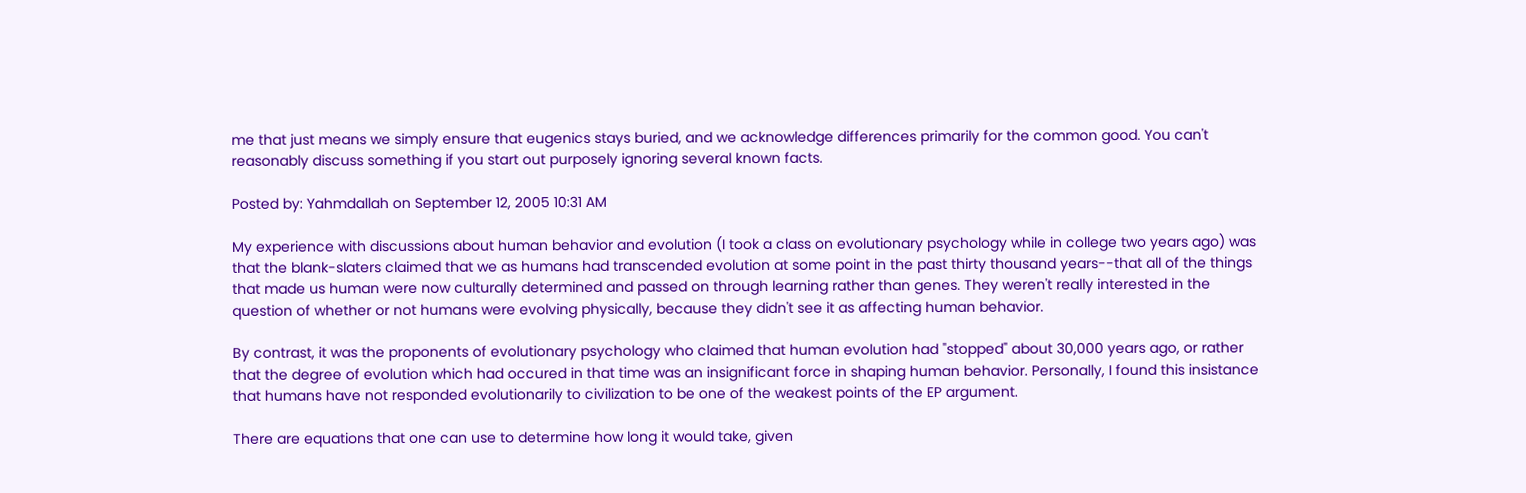me that just means we simply ensure that eugenics stays buried, and we acknowledge differences primarily for the common good. You can't reasonably discuss something if you start out purposely ignoring several known facts.

Posted by: Yahmdallah on September 12, 2005 10:31 AM

My experience with discussions about human behavior and evolution (I took a class on evolutionary psychology while in college two years ago) was that the blank-slaters claimed that we as humans had transcended evolution at some point in the past thirty thousand years--that all of the things that made us human were now culturally determined and passed on through learning rather than genes. They weren't really interested in the question of whether or not humans were evolving physically, because they didn't see it as affecting human behavior.

By contrast, it was the proponents of evolutionary psychology who claimed that human evolution had "stopped" about 30,000 years ago, or rather that the degree of evolution which had occured in that time was an insignificant force in shaping human behavior. Personally, I found this insistance that humans have not responded evolutionarily to civilization to be one of the weakest points of the EP argument.

There are equations that one can use to determine how long it would take, given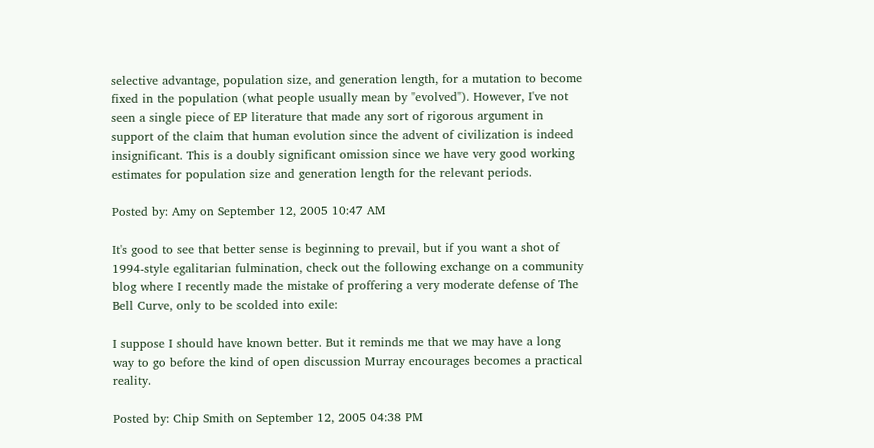selective advantage, population size, and generation length, for a mutation to become fixed in the population (what people usually mean by "evolved"). However, I've not seen a single piece of EP literature that made any sort of rigorous argument in support of the claim that human evolution since the advent of civilization is indeed insignificant. This is a doubly significant omission since we have very good working estimates for population size and generation length for the relevant periods.

Posted by: Amy on September 12, 2005 10:47 AM

It's good to see that better sense is beginning to prevail, but if you want a shot of 1994-style egalitarian fulmination, check out the following exchange on a community blog where I recently made the mistake of proffering a very moderate defense of The Bell Curve, only to be scolded into exile:

I suppose I should have known better. But it reminds me that we may have a long way to go before the kind of open discussion Murray encourages becomes a practical reality.

Posted by: Chip Smith on September 12, 2005 04:38 PM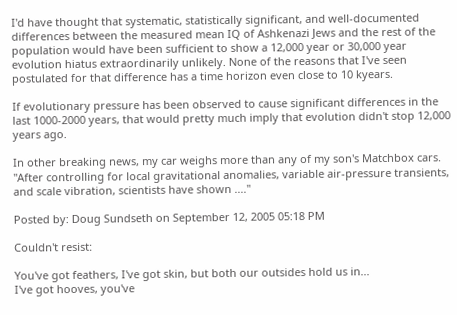I'd have thought that systematic, statistically significant, and well-documented differences between the measured mean IQ of Ashkenazi Jews and the rest of the population would have been sufficient to show a 12,000 year or 30,000 year evolution hiatus extraordinarily unlikely. None of the reasons that I've seen postulated for that difference has a time horizon even close to 10 kyears.

If evolutionary pressure has been observed to cause significant differences in the last 1000-2000 years, that would pretty much imply that evolution didn't stop 12,000 years ago.

In other breaking news, my car weighs more than any of my son's Matchbox cars. "After controlling for local gravitational anomalies, variable air-pressure transients, and scale vibration, scientists have shown ...."

Posted by: Doug Sundseth on September 12, 2005 05:18 PM

Couldn't resist:

You've got feathers, I've got skin, but both our outsides hold us in...
I've got hooves, you've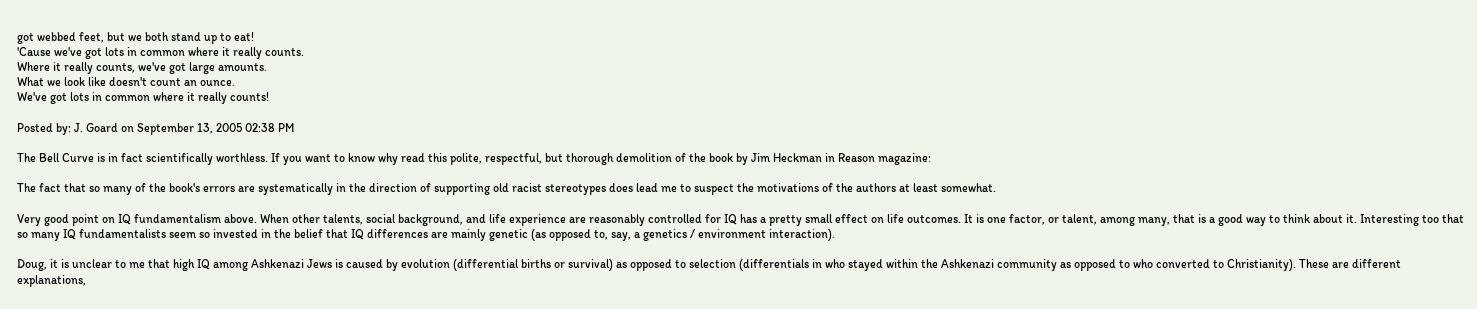got webbed feet, but we both stand up to eat!
'Cause we've got lots in common where it really counts.
Where it really counts, we've got large amounts.
What we look like doesn't count an ounce.
We've got lots in common where it really counts!

Posted by: J. Goard on September 13, 2005 02:38 PM

The Bell Curve is in fact scientifically worthless. If you want to know why read this polite, respectful, but thorough demolition of the book by Jim Heckman in Reason magazine:

The fact that so many of the book's errors are systematically in the direction of supporting old racist stereotypes does lead me to suspect the motivations of the authors at least somewhat.

Very good point on IQ fundamentalism above. When other talents, social background, and life experience are reasonably controlled for IQ has a pretty small effect on life outcomes. It is one factor, or talent, among many, that is a good way to think about it. Interesting too that so many IQ fundamentalists seem so invested in the belief that IQ differences are mainly genetic (as opposed to, say, a genetics / environment interaction).

Doug, it is unclear to me that high IQ among Ashkenazi Jews is caused by evolution (differential births or survival) as opposed to selection (differentials in who stayed within the Ashkenazi community as opposed to who converted to Christianity). These are different explanations,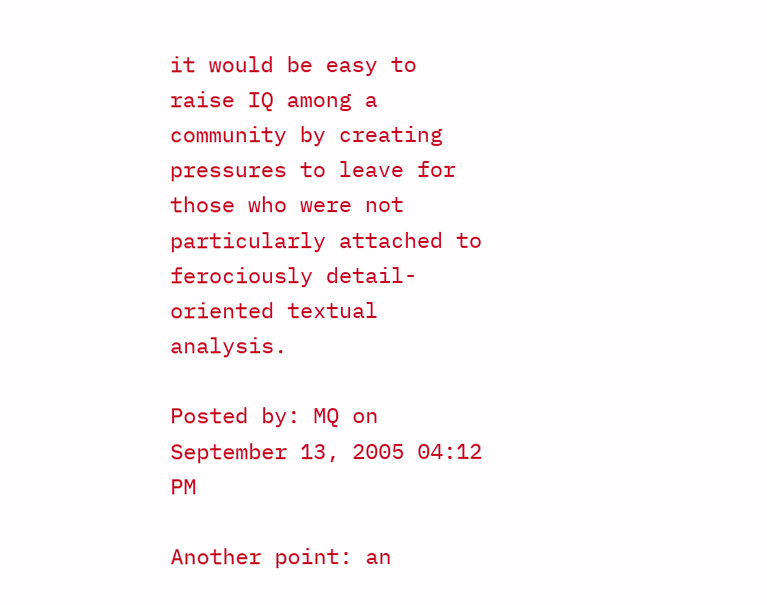it would be easy to raise IQ among a community by creating pressures to leave for those who were not particularly attached to ferociously detail-oriented textual analysis.

Posted by: MQ on September 13, 2005 04:12 PM

Another point: an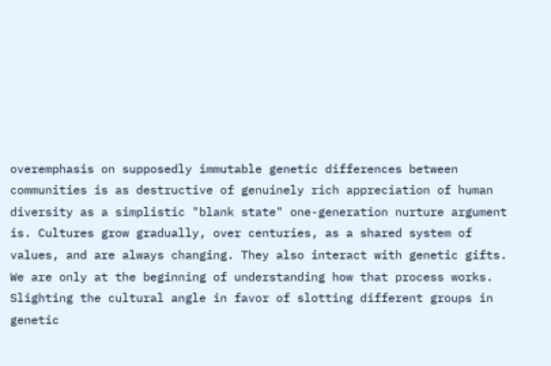overemphasis on supposedly immutable genetic differences between communities is as destructive of genuinely rich appreciation of human diversity as a simplistic "blank state" one-generation nurture argument is. Cultures grow gradually, over centuries, as a shared system of values, and are always changing. They also interact with genetic gifts. We are only at the beginning of understanding how that process works. Slighting the cultural angle in favor of slotting different groups in genetic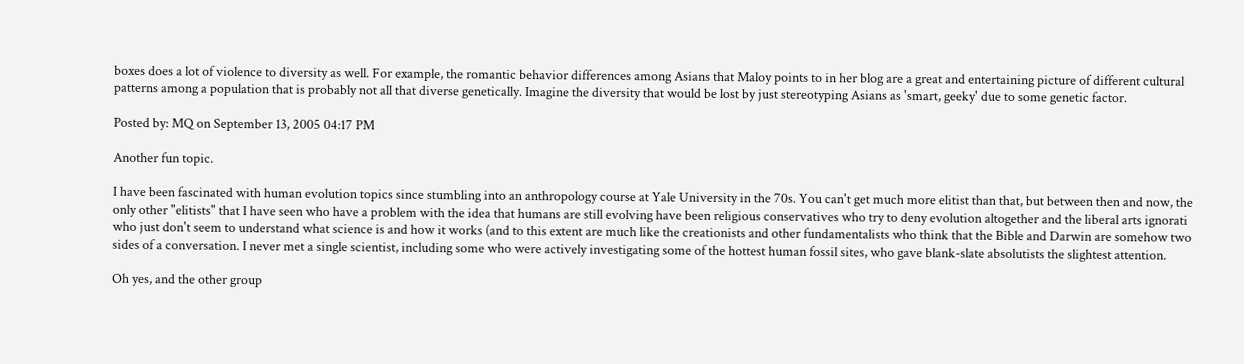boxes does a lot of violence to diversity as well. For example, the romantic behavior differences among Asians that Maloy points to in her blog are a great and entertaining picture of different cultural patterns among a population that is probably not all that diverse genetically. Imagine the diversity that would be lost by just stereotyping Asians as 'smart, geeky' due to some genetic factor.

Posted by: MQ on September 13, 2005 04:17 PM

Another fun topic.

I have been fascinated with human evolution topics since stumbling into an anthropology course at Yale University in the 70s. You can't get much more elitist than that, but between then and now, the only other "elitists" that I have seen who have a problem with the idea that humans are still evolving have been religious conservatives who try to deny evolution altogether and the liberal arts ignorati who just don't seem to understand what science is and how it works (and to this extent are much like the creationists and other fundamentalists who think that the Bible and Darwin are somehow two sides of a conversation. I never met a single scientist, including some who were actively investigating some of the hottest human fossil sites, who gave blank-slate absolutists the slightest attention.

Oh yes, and the other group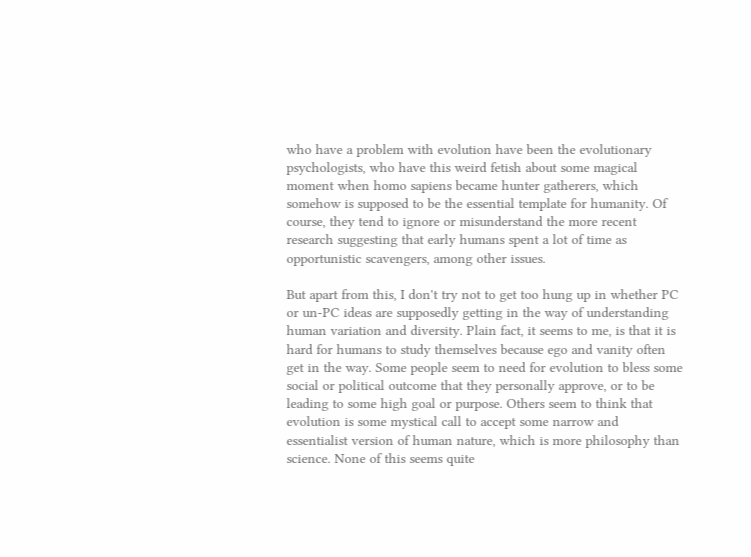who have a problem with evolution have been the evolutionary psychologists, who have this weird fetish about some magical moment when homo sapiens became hunter gatherers, which somehow is supposed to be the essential template for humanity. Of course, they tend to ignore or misunderstand the more recent research suggesting that early humans spent a lot of time as opportunistic scavengers, among other issues.

But apart from this, I don't try not to get too hung up in whether PC or un-PC ideas are supposedly getting in the way of understanding human variation and diversity. Plain fact, it seems to me, is that it is hard for humans to study themselves because ego and vanity often get in the way. Some people seem to need for evolution to bless some social or political outcome that they personally approve, or to be leading to some high goal or purpose. Others seem to think that evolution is some mystical call to accept some narrow and essentialist version of human nature, which is more philosophy than science. None of this seems quite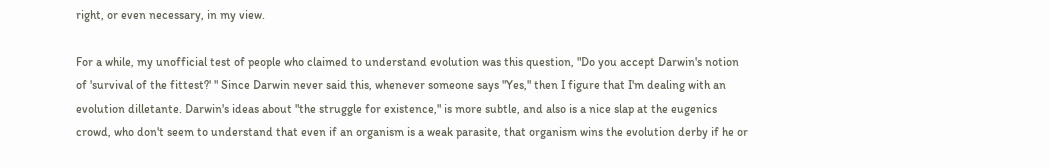right, or even necessary, in my view.

For a while, my unofficial test of people who claimed to understand evolution was this question, "Do you accept Darwin's notion of 'survival of the fittest?' " Since Darwin never said this, whenever someone says "Yes," then I figure that I'm dealing with an evolution dilletante. Darwin's ideas about "the struggle for existence," is more subtle, and also is a nice slap at the eugenics crowd, who don't seem to understand that even if an organism is a weak parasite, that organism wins the evolution derby if he or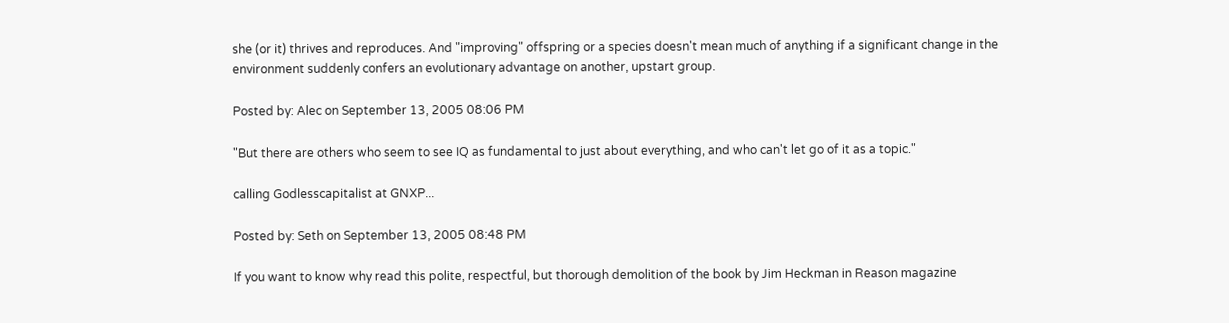she (or it) thrives and reproduces. And "improving" offspring or a species doesn't mean much of anything if a significant change in the environment suddenly confers an evolutionary advantage on another, upstart group.

Posted by: Alec on September 13, 2005 08:06 PM

"But there are others who seem to see IQ as fundamental to just about everything, and who can't let go of it as a topic."

calling Godlesscapitalist at GNXP...

Posted by: Seth on September 13, 2005 08:48 PM

If you want to know why read this polite, respectful, but thorough demolition of the book by Jim Heckman in Reason magazine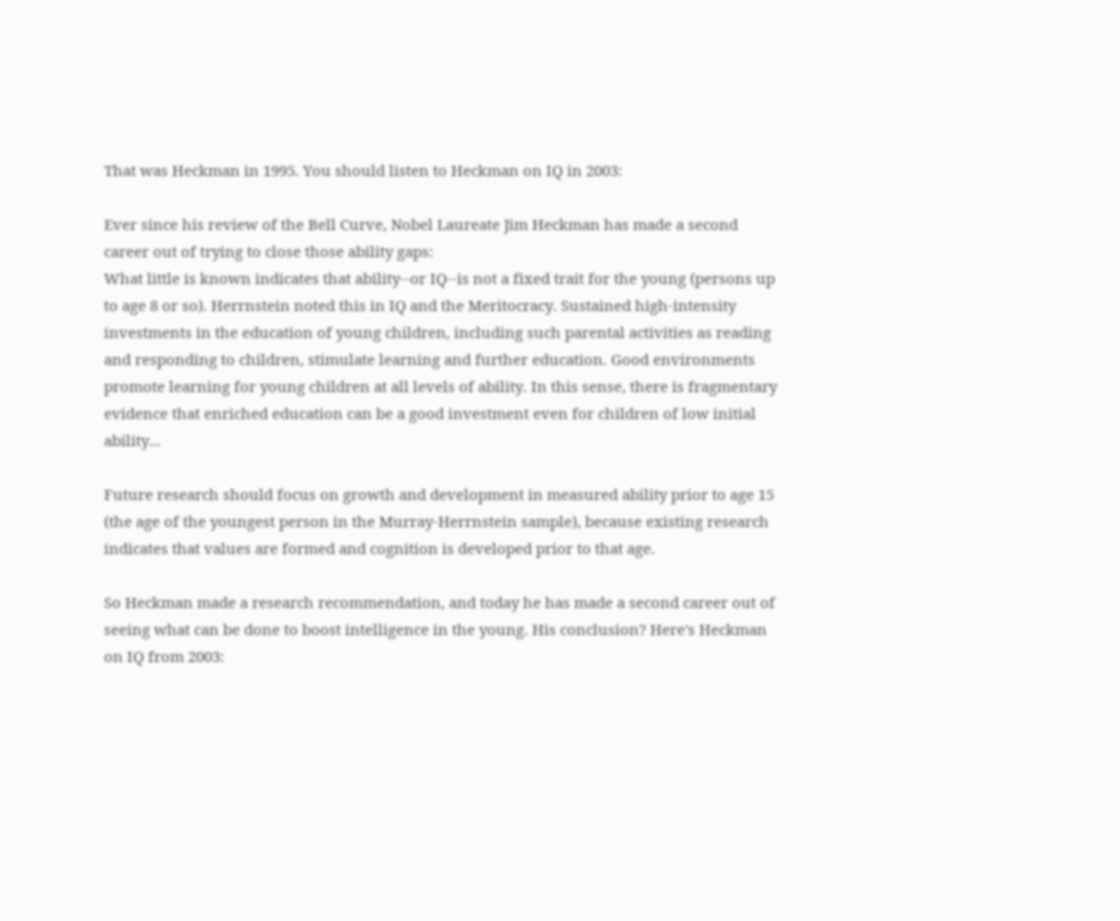That was Heckman in 1995. You should listen to Heckman on IQ in 2003:

Ever since his review of the Bell Curve, Nobel Laureate Jim Heckman has made a second career out of trying to close those ability gaps:
What little is known indicates that ability--or IQ--is not a fixed trait for the young (persons up to age 8 or so). Herrnstein noted this in IQ and the Meritocracy. Sustained high-intensity investments in the education of young children, including such parental activities as reading and responding to children, stimulate learning and further education. Good environments promote learning for young children at all levels of ability. In this sense, there is fragmentary evidence that enriched education can be a good investment even for children of low initial ability...

Future research should focus on growth and development in measured ability prior to age 15 (the age of the youngest person in the Murray-Herrnstein sample), because existing research indicates that values are formed and cognition is developed prior to that age.

So Heckman made a research recommendation, and today he has made a second career out of seeing what can be done to boost intelligence in the young. His conclusion? Here's Heckman on IQ from 2003: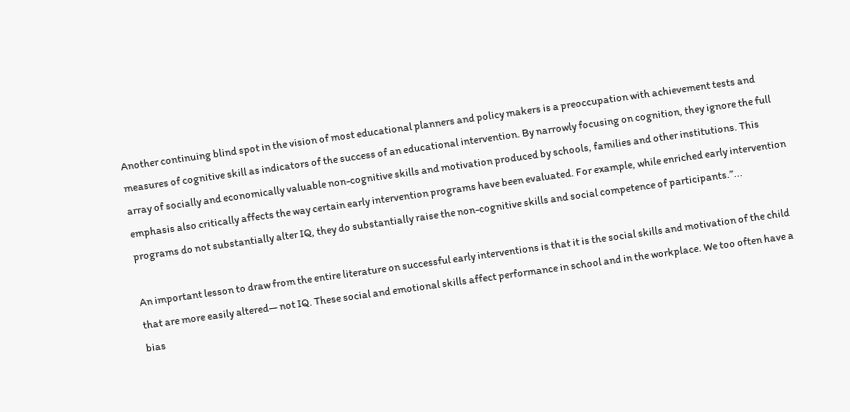Another continuing blind spot in the vision of most educational planners and policy makers is a preoccupation with achievement tests and measures of cognitive skill as indicators of the success of an educational intervention. By narrowly focusing on cognition, they ignore the full array of socially and economically valuable non-cognitive skills and motivation produced by schools, families and other institutions. This emphasis also critically affects the way certain early intervention programs have been evaluated. For example, while enriched early intervention programs do not substantially alter IQ, they do substantially raise the non-cognitive skills and social competence of participants.”...

An important lesson to draw from the entire literature on successful early interventions is that it is the social skills and motivation of the child that are more easily altered— not IQ. These social and emotional skills affect performance in school and in the workplace. We too often have a bias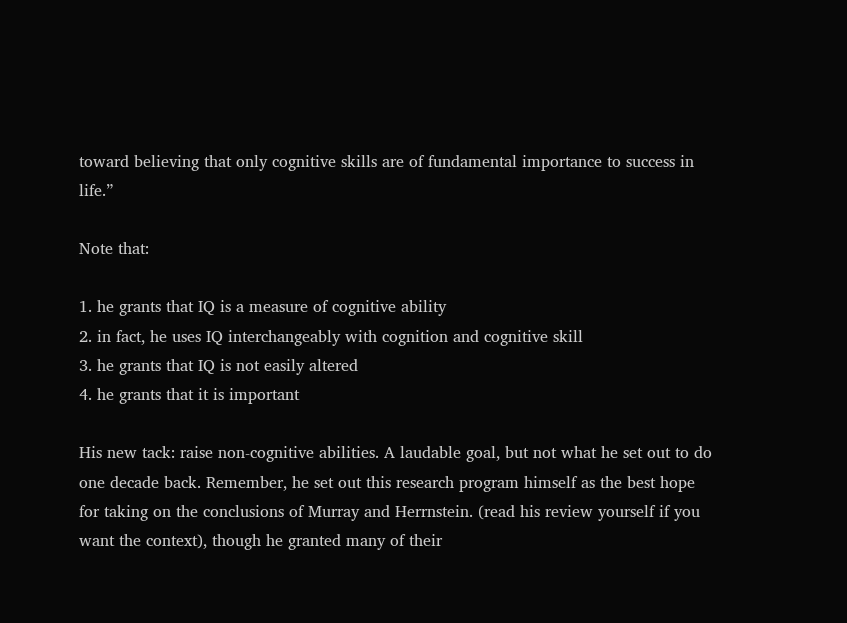toward believing that only cognitive skills are of fundamental importance to success in life.”

Note that:

1. he grants that IQ is a measure of cognitive ability
2. in fact, he uses IQ interchangeably with cognition and cognitive skill
3. he grants that IQ is not easily altered
4. he grants that it is important

His new tack: raise non-cognitive abilities. A laudable goal, but not what he set out to do one decade back. Remember, he set out this research program himself as the best hope for taking on the conclusions of Murray and Herrnstein. (read his review yourself if you want the context), though he granted many of their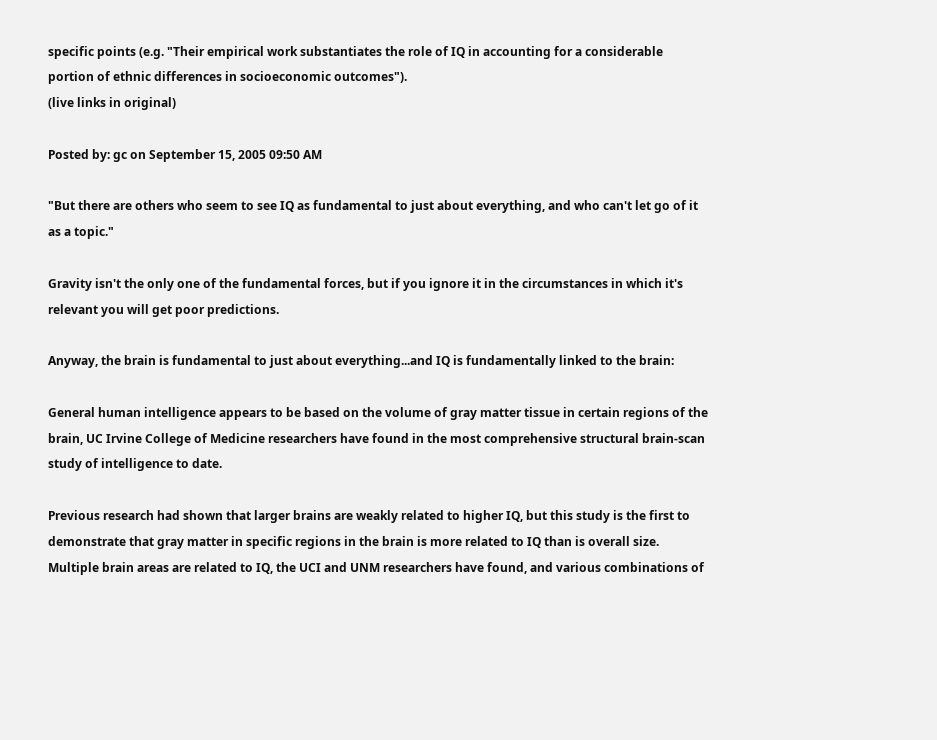specific points (e.g. "Their empirical work substantiates the role of IQ in accounting for a considerable portion of ethnic differences in socioeconomic outcomes").
(live links in original)

Posted by: gc on September 15, 2005 09:50 AM

"But there are others who seem to see IQ as fundamental to just about everything, and who can't let go of it as a topic."

Gravity isn't the only one of the fundamental forces, but if you ignore it in the circumstances in which it's relevant you will get poor predictions.

Anyway, the brain is fundamental to just about everything...and IQ is fundamentally linked to the brain:

General human intelligence appears to be based on the volume of gray matter tissue in certain regions of the brain, UC Irvine College of Medicine researchers have found in the most comprehensive structural brain-scan study of intelligence to date.

Previous research had shown that larger brains are weakly related to higher IQ, but this study is the first to demonstrate that gray matter in specific regions in the brain is more related to IQ than is overall size. Multiple brain areas are related to IQ, the UCI and UNM researchers have found, and various combinations of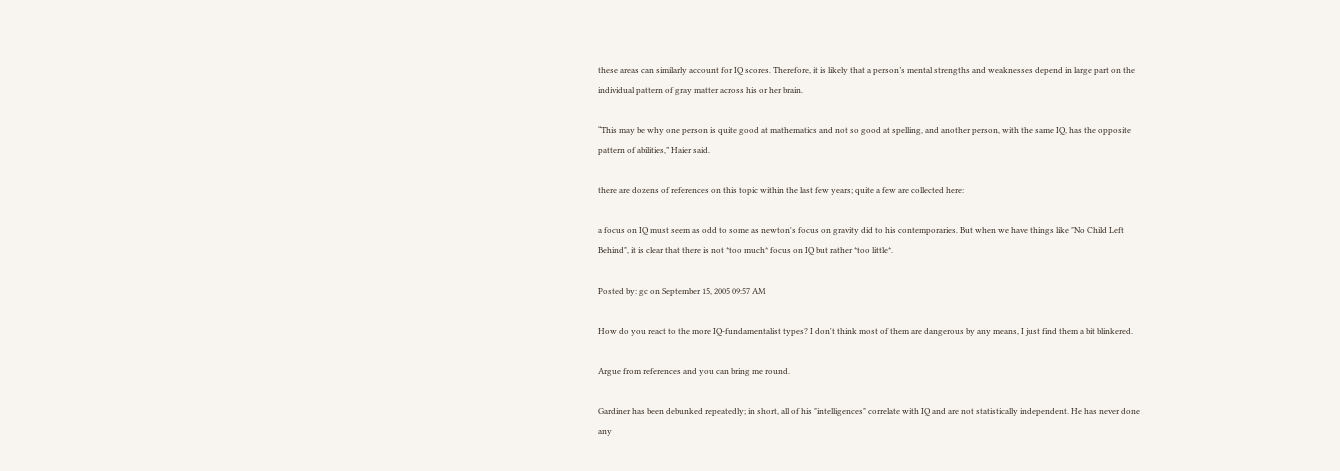these areas can similarly account for IQ scores. Therefore, it is likely that a person’s mental strengths and weaknesses depend in large part on the individual pattern of gray matter across his or her brain.

“This may be why one person is quite good at mathematics and not so good at spelling, and another person, with the same IQ, has the opposite pattern of abilities,” Haier said.

there are dozens of references on this topic within the last few years; quite a few are collected here:

a focus on IQ must seem as odd to some as newton's focus on gravity did to his contemporaries. But when we have things like "No Child Left Behind", it is clear that there is not *too much* focus on IQ but rather *too little*.

Posted by: gc on September 15, 2005 09:57 AM

How do you react to the more IQ-fundamentalist types? I don't think most of them are dangerous by any means, I just find them a bit blinkered.

Argue from references and you can bring me round.

Gardiner has been debunked repeatedly; in short, all of his "intelligences" correlate with IQ and are not statistically independent. He has never done any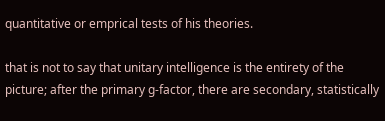quantitative or emprical tests of his theories.

that is not to say that unitary intelligence is the entirety of the picture; after the primary g-factor, there are secondary, statistically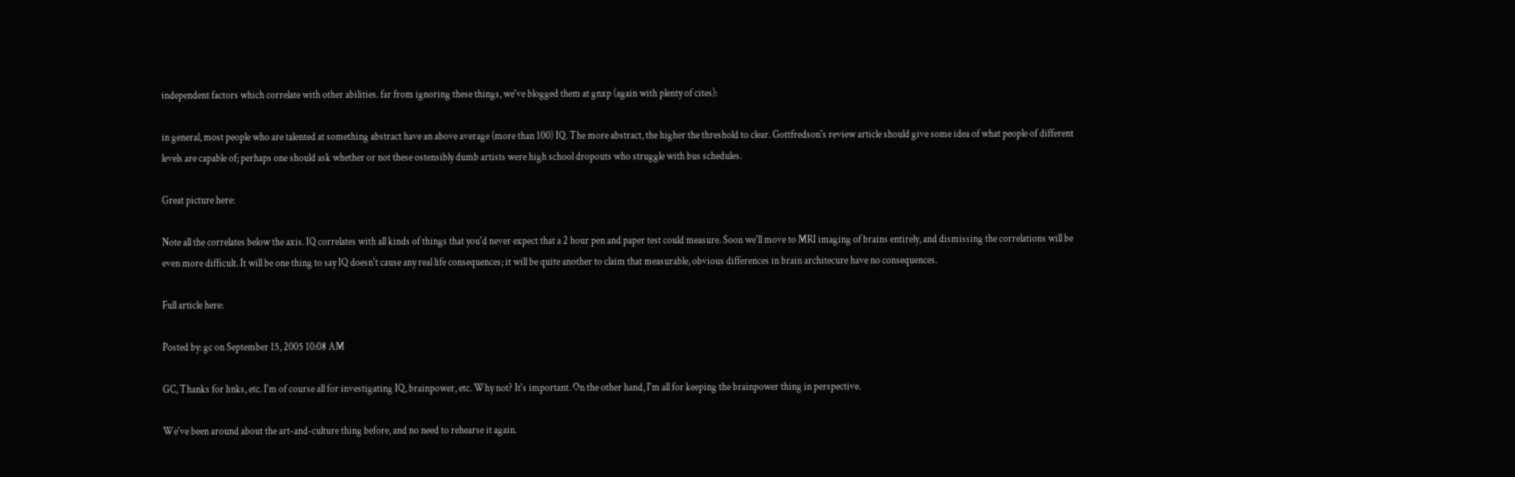independent factors which correlate with other abilities. far from ignoring these things, we've blogged them at gnxp (again with plenty of cites):

in general, most people who are talented at something abstract have an above average (more than 100) IQ. The more abstract, the higher the threshold to clear. Gottfredson's review article should give some idea of what people of different levels are capable of; perhaps one should ask whether or not these ostensibly dumb artists were high school dropouts who struggle with bus schedules.

Great picture here:

Note all the correlates below the axis. IQ correlates with all kinds of things that you'd never expect that a 2 hour pen and paper test could measure. Soon we'll move to MRI imaging of brains entirely, and dismissing the correlations will be even more difficult. It will be one thing to say IQ doesn't cause any real life consequences; it will be quite another to claim that measurable, obvious differences in brain architecure have no consequences.

Full article here:

Posted by: gc on September 15, 2005 10:08 AM

GC, Thanks for links, etc. I'm of course all for investigating IQ, brainpower, etc. Why not? It's important. On the other hand, I'm all for keeping the brainpower thing in perspective.

We've been around about the art-and-culture thing before, and no need to rehearse it again.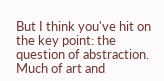But I think you've hit on the key point: the question of abstraction. Much of art and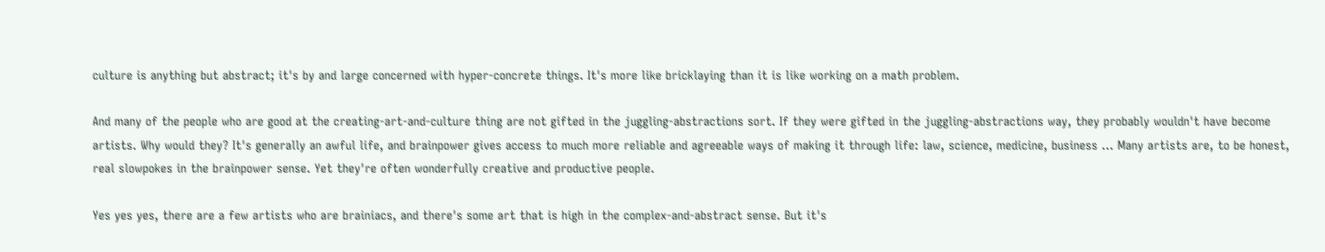culture is anything but abstract; it's by and large concerned with hyper-concrete things. It's more like bricklaying than it is like working on a math problem.

And many of the people who are good at the creating-art-and-culture thing are not gifted in the juggling-abstractions sort. If they were gifted in the juggling-abstractions way, they probably wouldn't have become artists. Why would they? It's generally an awful life, and brainpower gives access to much more reliable and agreeable ways of making it through life: law, science, medicine, business ... Many artists are, to be honest, real slowpokes in the brainpower sense. Yet they're often wonderfully creative and productive people.

Yes yes yes, there are a few artists who are brainiacs, and there's some art that is high in the complex-and-abstract sense. But it's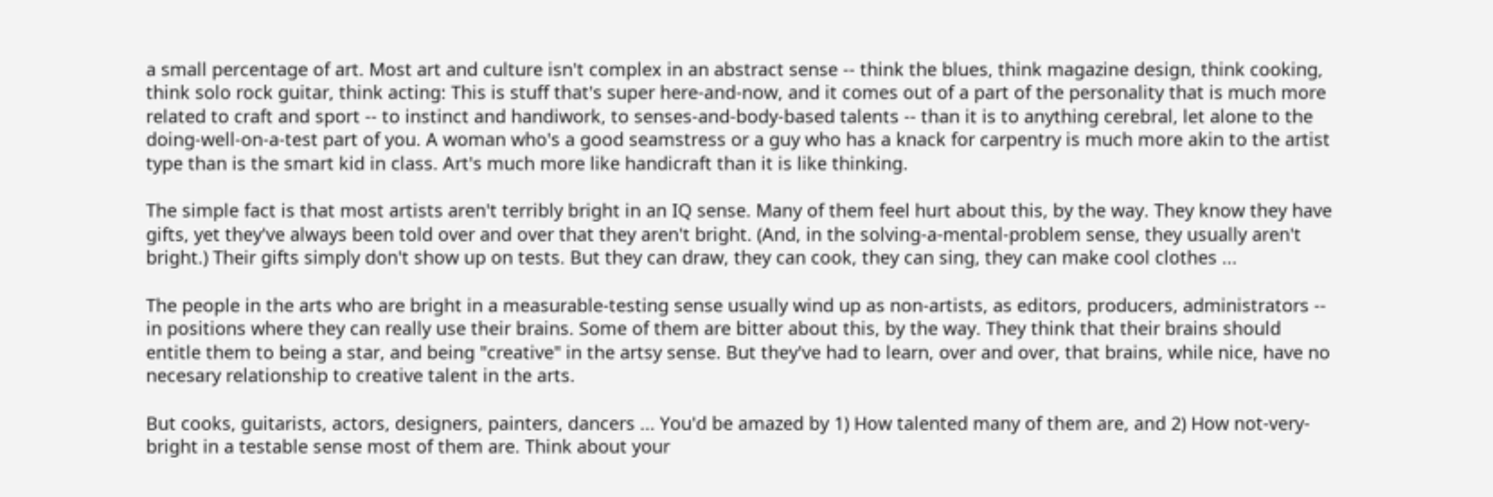a small percentage of art. Most art and culture isn't complex in an abstract sense -- think the blues, think magazine design, think cooking, think solo rock guitar, think acting: This is stuff that's super here-and-now, and it comes out of a part of the personality that is much more related to craft and sport -- to instinct and handiwork, to senses-and-body-based talents -- than it is to anything cerebral, let alone to the doing-well-on-a-test part of you. A woman who's a good seamstress or a guy who has a knack for carpentry is much more akin to the artist type than is the smart kid in class. Art's much more like handicraft than it is like thinking.

The simple fact is that most artists aren't terribly bright in an IQ sense. Many of them feel hurt about this, by the way. They know they have gifts, yet they've always been told over and over that they aren't bright. (And, in the solving-a-mental-problem sense, they usually aren't bright.) Their gifts simply don't show up on tests. But they can draw, they can cook, they can sing, they can make cool clothes ...

The people in the arts who are bright in a measurable-testing sense usually wind up as non-artists, as editors, producers, administrators -- in positions where they can really use their brains. Some of them are bitter about this, by the way. They think that their brains should entitle them to being a star, and being "creative" in the artsy sense. But they've had to learn, over and over, that brains, while nice, have no necesary relationship to creative talent in the arts.

But cooks, guitarists, actors, designers, painters, dancers ... You'd be amazed by 1) How talented many of them are, and 2) How not-very-bright in a testable sense most of them are. Think about your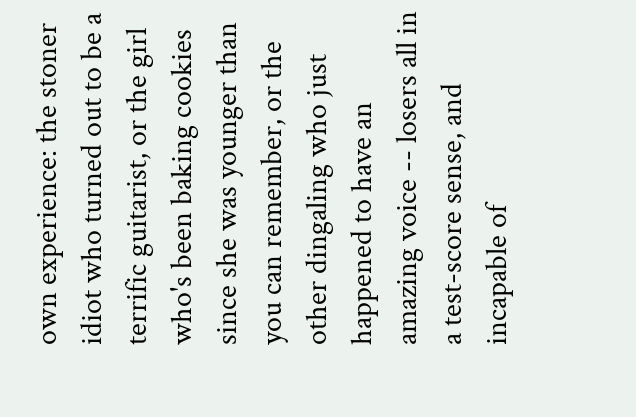own experience: the stoner idiot who turned out to be a terrific guitarist, or the girl who's been baking cookies since she was younger than you can remember, or the other dingaling who just happened to have an amazing voice -- losers all in a test-score sense, and incapable of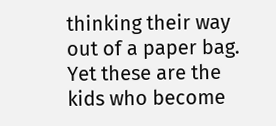thinking their way out of a paper bag. Yet these are the kids who become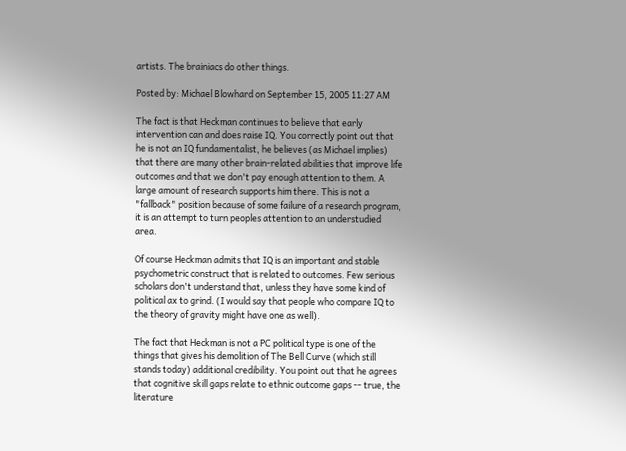artists. The brainiacs do other things.

Posted by: Michael Blowhard on September 15, 2005 11:27 AM

The fact is that Heckman continues to believe that early intervention can and does raise IQ. You correctly point out that he is not an IQ fundamentalist, he believes (as Michael implies) that there are many other brain-related abilities that improve life outcomes and that we don't pay enough attention to them. A large amount of research supports him there. This is not a "fallback" position because of some failure of a research program, it is an attempt to turn peoples attention to an understudied area.

Of course Heckman admits that IQ is an important and stable psychometric construct that is related to outcomes. Few serious scholars don't understand that, unless they have some kind of political ax to grind. (I would say that people who compare IQ to the theory of gravity might have one as well).

The fact that Heckman is not a PC political type is one of the things that gives his demolition of The Bell Curve (which still stands today) additional credibility. You point out that he agrees that cognitive skill gaps relate to ethnic outcome gaps -- true, the literature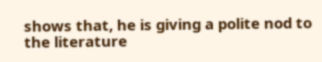shows that, he is giving a polite nod to the literature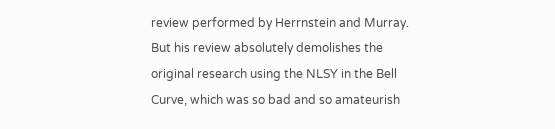review performed by Herrnstein and Murray. But his review absolutely demolishes the original research using the NLSY in the Bell Curve, which was so bad and so amateurish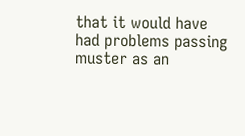that it would have had problems passing muster as an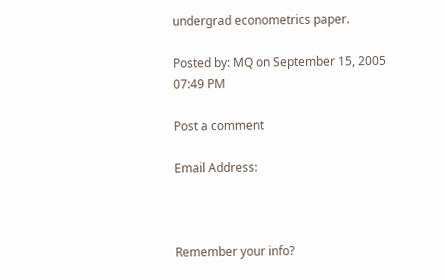undergrad econometrics paper.

Posted by: MQ on September 15, 2005 07:49 PM

Post a comment

Email Address:



Remember your info?